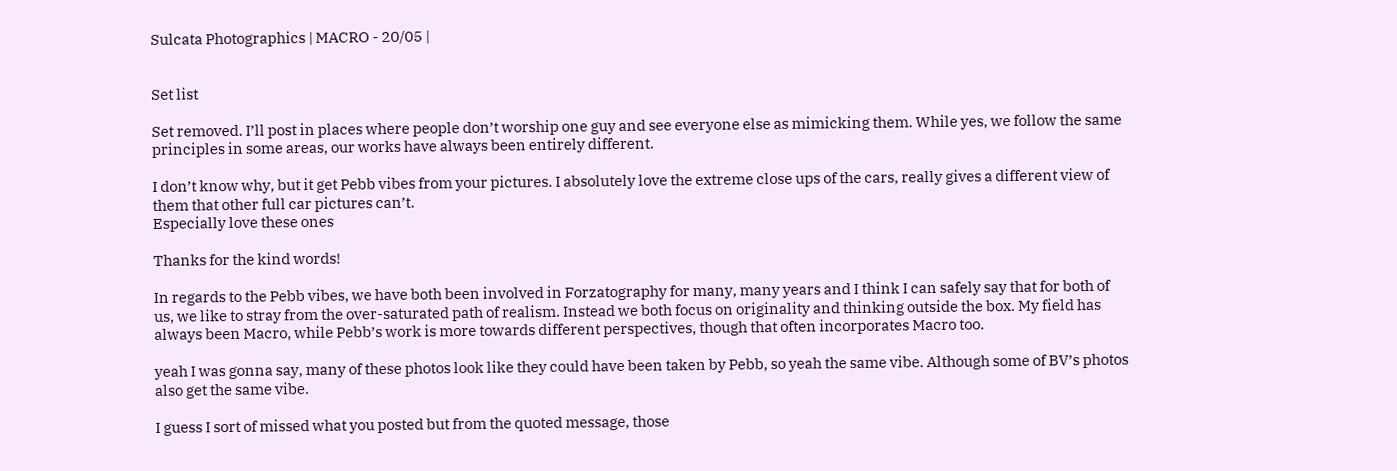Sulcata Photographics | MACRO - 20/05 |


Set list

Set removed. I’ll post in places where people don’t worship one guy and see everyone else as mimicking them. While yes, we follow the same principles in some areas, our works have always been entirely different.

I don’t know why, but it get Pebb vibes from your pictures. I absolutely love the extreme close ups of the cars, really gives a different view of them that other full car pictures can’t.
Especially love these ones

Thanks for the kind words!

In regards to the Pebb vibes, we have both been involved in Forzatography for many, many years and I think I can safely say that for both of us, we like to stray from the over-saturated path of realism. Instead we both focus on originality and thinking outside the box. My field has always been Macro, while Pebb’s work is more towards different perspectives, though that often incorporates Macro too.

yeah I was gonna say, many of these photos look like they could have been taken by Pebb, so yeah the same vibe. Although some of BV’s photos also get the same vibe.

I guess I sort of missed what you posted but from the quoted message, those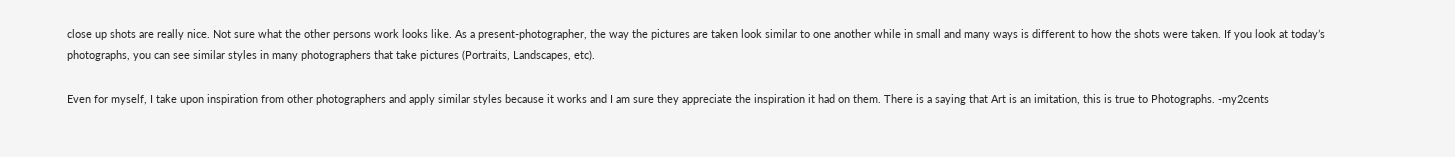close up shots are really nice. Not sure what the other persons work looks like. As a present-photographer, the way the pictures are taken look similar to one another while in small and many ways is different to how the shots were taken. If you look at today’s photographs, you can see similar styles in many photographers that take pictures (Portraits, Landscapes, etc).

Even for myself, I take upon inspiration from other photographers and apply similar styles because it works and I am sure they appreciate the inspiration it had on them. There is a saying that Art is an imitation, this is true to Photographs. -my2cents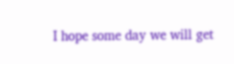I hope some day we will get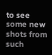to see some new shots from such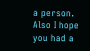a person. Also I hope you had a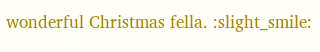wonderful Christmas fella. :slight_smile: